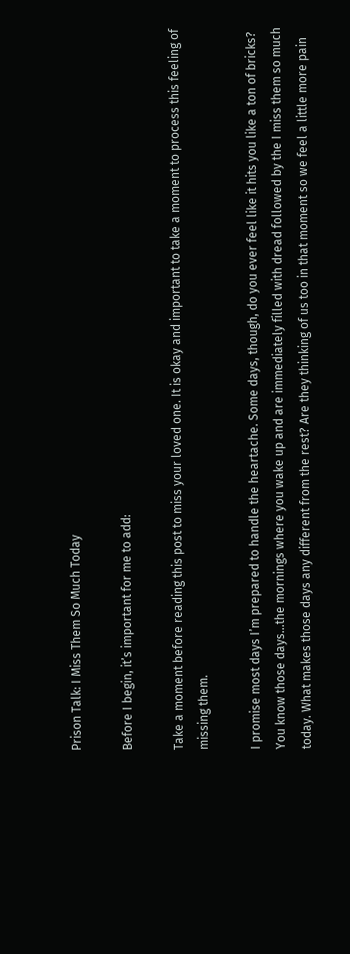Prison Talk: I Miss Them So Much Today

Before I begin, it’s important for me to add:

Take a moment before reading this post to miss your loved one. It is okay and important to take a moment to process this feeling of missing them.

I promise most days I’m prepared to handle the heartache. Some days, though, do you ever feel like it hits you like a ton of bricks? You know those days…the mornings where you wake up and are immediately filled with dread followed by the I miss them so much today. What makes those days any different from the rest? Are they thinking of us too in that moment so we feel a little more pain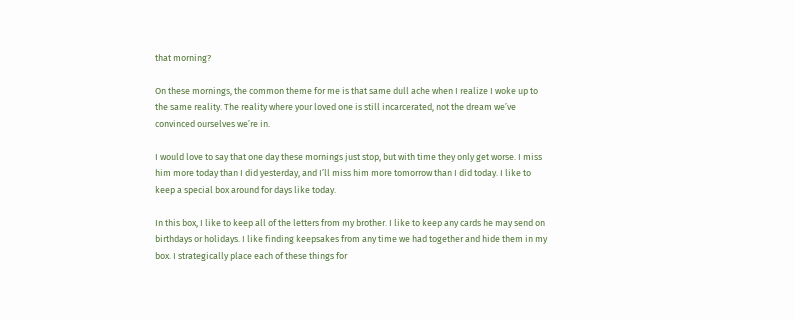that morning?

On these mornings, the common theme for me is that same dull ache when I realize I woke up to the same reality. The reality where your loved one is still incarcerated, not the dream we’ve convinced ourselves we’re in.

I would love to say that one day these mornings just stop, but with time they only get worse. I miss him more today than I did yesterday, and I’ll miss him more tomorrow than I did today. I like to keep a special box around for days like today.

In this box, I like to keep all of the letters from my brother. I like to keep any cards he may send on birthdays or holidays. I like finding keepsakes from any time we had together and hide them in my box. I strategically place each of these things for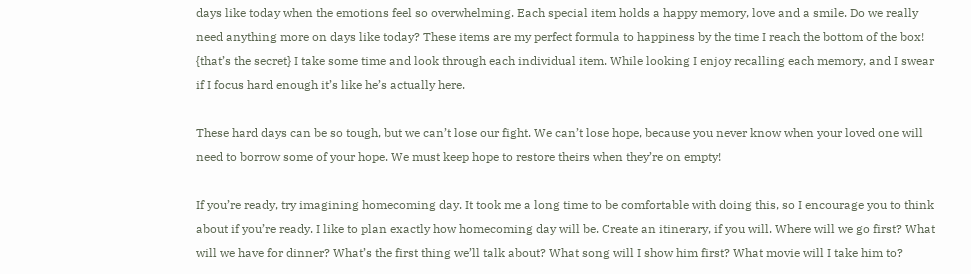days like today when the emotions feel so overwhelming. Each special item holds a happy memory, love and a smile. Do we really need anything more on days like today? These items are my perfect formula to happiness by the time I reach the bottom of the box! {that’s the secret} I take some time and look through each individual item. While looking I enjoy recalling each memory, and I swear if I focus hard enough it’s like he’s actually here.

These hard days can be so tough, but we can’t lose our fight. We can’t lose hope, because you never know when your loved one will need to borrow some of your hope. We must keep hope to restore theirs when they’re on empty!

If you’re ready, try imagining homecoming day. It took me a long time to be comfortable with doing this, so I encourage you to think about if you’re ready. I like to plan exactly how homecoming day will be. Create an itinerary, if you will. Where will we go first? What will we have for dinner? What’s the first thing we’ll talk about? What song will I show him first? What movie will I take him to?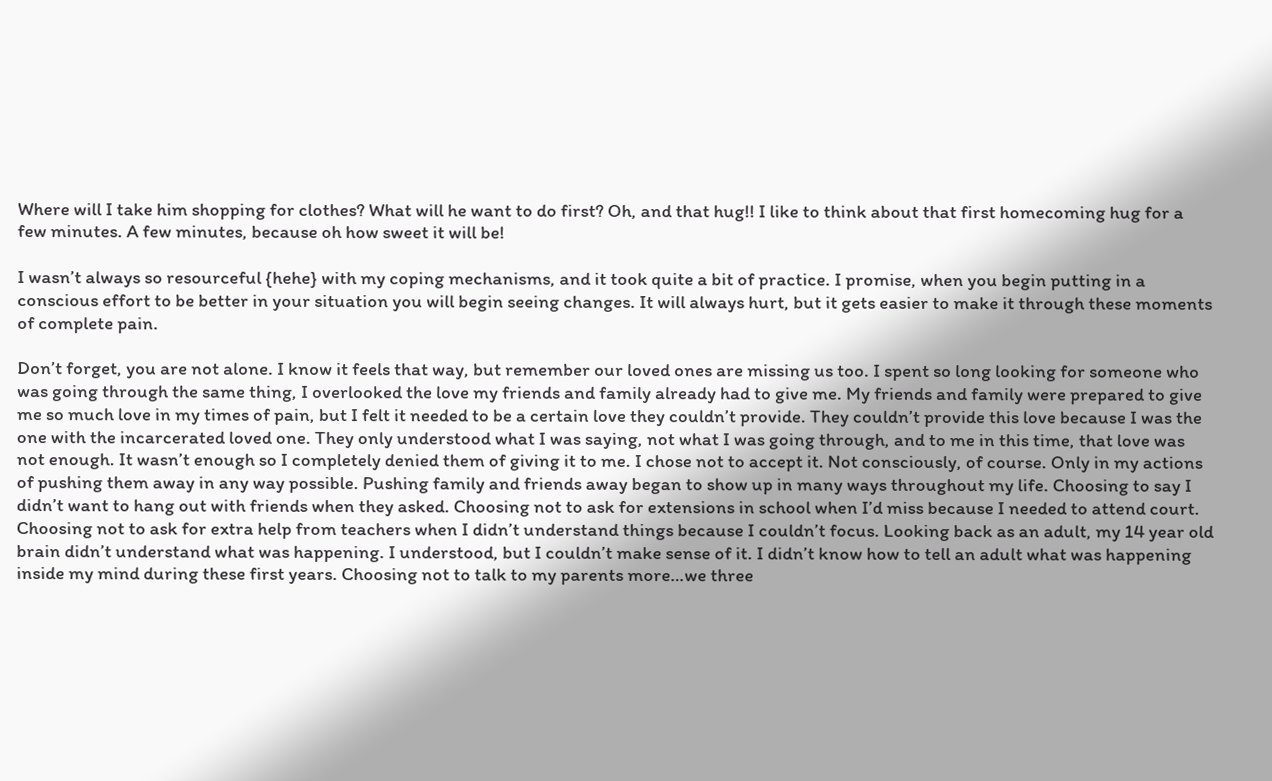Where will I take him shopping for clothes? What will he want to do first? Oh, and that hug!! I like to think about that first homecoming hug for a few minutes. A few minutes, because oh how sweet it will be!

I wasn’t always so resourceful {hehe} with my coping mechanisms, and it took quite a bit of practice. I promise, when you begin putting in a conscious effort to be better in your situation you will begin seeing changes. It will always hurt, but it gets easier to make it through these moments of complete pain.

Don’t forget, you are not alone. I know it feels that way, but remember our loved ones are missing us too. I spent so long looking for someone who was going through the same thing, I overlooked the love my friends and family already had to give me. My friends and family were prepared to give me so much love in my times of pain, but I felt it needed to be a certain love they couldn’t provide. They couldn’t provide this love because I was the one with the incarcerated loved one. They only understood what I was saying, not what I was going through, and to me in this time, that love was not enough. It wasn’t enough so I completely denied them of giving it to me. I chose not to accept it. Not consciously, of course. Only in my actions of pushing them away in any way possible. Pushing family and friends away began to show up in many ways throughout my life. Choosing to say I didn’t want to hang out with friends when they asked. Choosing not to ask for extensions in school when I’d miss because I needed to attend court. Choosing not to ask for extra help from teachers when I didn’t understand things because I couldn’t focus. Looking back as an adult, my 14 year old brain didn’t understand what was happening. I understood, but I couldn’t make sense of it. I didn’t know how to tell an adult what was happening inside my mind during these first years. Choosing not to talk to my parents more…we three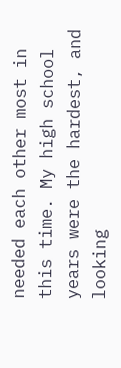needed each other most in this time. My high school years were the hardest, and looking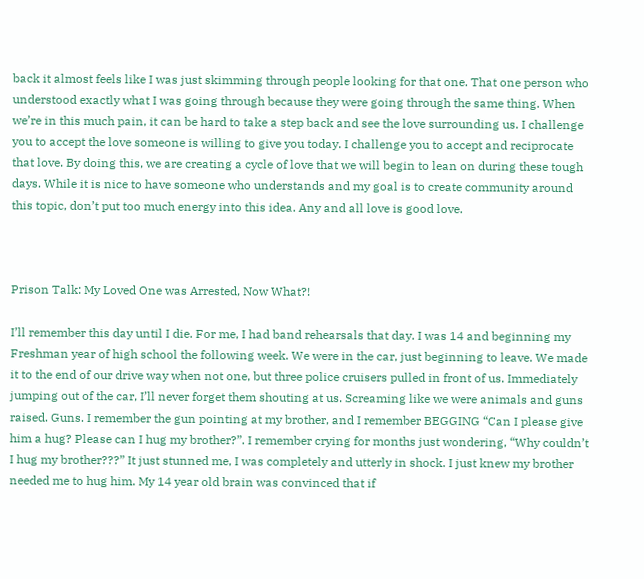back it almost feels like I was just skimming through people looking for that one. That one person who understood exactly what I was going through because they were going through the same thing. When we’re in this much pain, it can be hard to take a step back and see the love surrounding us. I challenge you to accept the love someone is willing to give you today. I challenge you to accept and reciprocate that love. By doing this, we are creating a cycle of love that we will begin to lean on during these tough days. While it is nice to have someone who understands and my goal is to create community around this topic, don’t put too much energy into this idea. Any and all love is good love.



Prison Talk: My Loved One was Arrested, Now What?!

I’ll remember this day until I die. For me, I had band rehearsals that day. I was 14 and beginning my Freshman year of high school the following week. We were in the car, just beginning to leave. We made it to the end of our drive way when not one, but three police cruisers pulled in front of us. Immediately jumping out of the car, I’ll never forget them shouting at us. Screaming like we were animals and guns raised. Guns. I remember the gun pointing at my brother, and I remember BEGGING “Can I please give him a hug? Please can I hug my brother?”. I remember crying for months just wondering, “Why couldn’t I hug my brother???” It just stunned me, I was completely and utterly in shock. I just knew my brother needed me to hug him. My 14 year old brain was convinced that if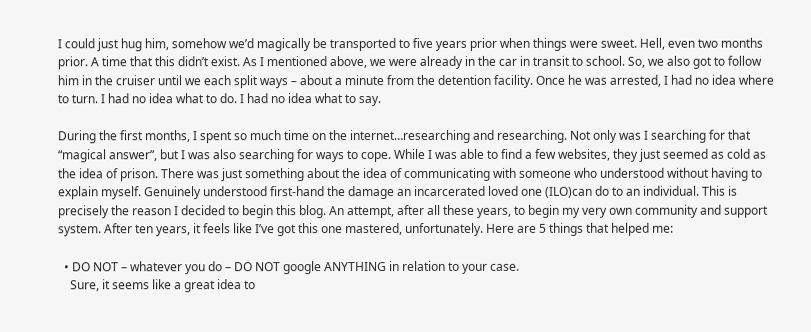I could just hug him, somehow we’d magically be transported to five years prior when things were sweet. Hell, even two months prior. A time that this didn’t exist. As I mentioned above, we were already in the car in transit to school. So, we also got to follow him in the cruiser until we each split ways – about a minute from the detention facility. Once he was arrested, I had no idea where to turn. I had no idea what to do. I had no idea what to say.

During the first months, I spent so much time on the internet…researching and researching. Not only was I searching for that “magical answer”, but I was also searching for ways to cope. While I was able to find a few websites, they just seemed as cold as the idea of prison. There was just something about the idea of communicating with someone who understood without having to explain myself. Genuinely understood first-hand the damage an incarcerated loved one (ILO)can do to an individual. This is precisely the reason I decided to begin this blog. An attempt, after all these years, to begin my very own community and support system. After ten years, it feels like I’ve got this one mastered, unfortunately. Here are 5 things that helped me:

  • DO NOT – whatever you do – DO NOT google ANYTHING in relation to your case.
    Sure, it seems like a great idea to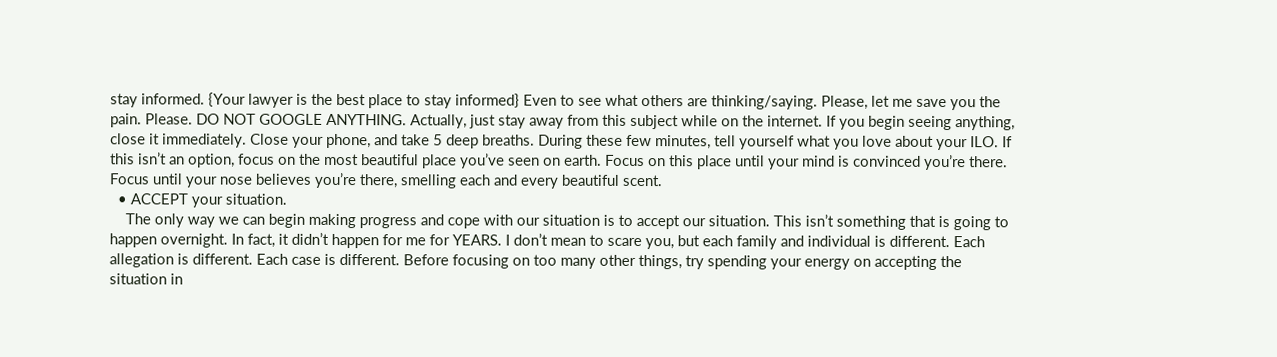stay informed. {Your lawyer is the best place to stay informed} Even to see what others are thinking/saying. Please, let me save you the pain. Please. DO NOT GOOGLE ANYTHING. Actually, just stay away from this subject while on the internet. If you begin seeing anything, close it immediately. Close your phone, and take 5 deep breaths. During these few minutes, tell yourself what you love about your ILO. If this isn’t an option, focus on the most beautiful place you’ve seen on earth. Focus on this place until your mind is convinced you’re there. Focus until your nose believes you’re there, smelling each and every beautiful scent.
  • ACCEPT your situation.
    The only way we can begin making progress and cope with our situation is to accept our situation. This isn’t something that is going to happen overnight. In fact, it didn’t happen for me for YEARS. I don’t mean to scare you, but each family and individual is different. Each allegation is different. Each case is different. Before focusing on too many other things, try spending your energy on accepting the situation in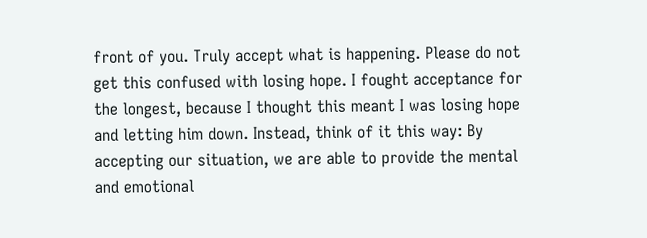front of you. Truly accept what is happening. Please do not get this confused with losing hope. I fought acceptance for the longest, because I thought this meant I was losing hope and letting him down. Instead, think of it this way: By accepting our situation, we are able to provide the mental and emotional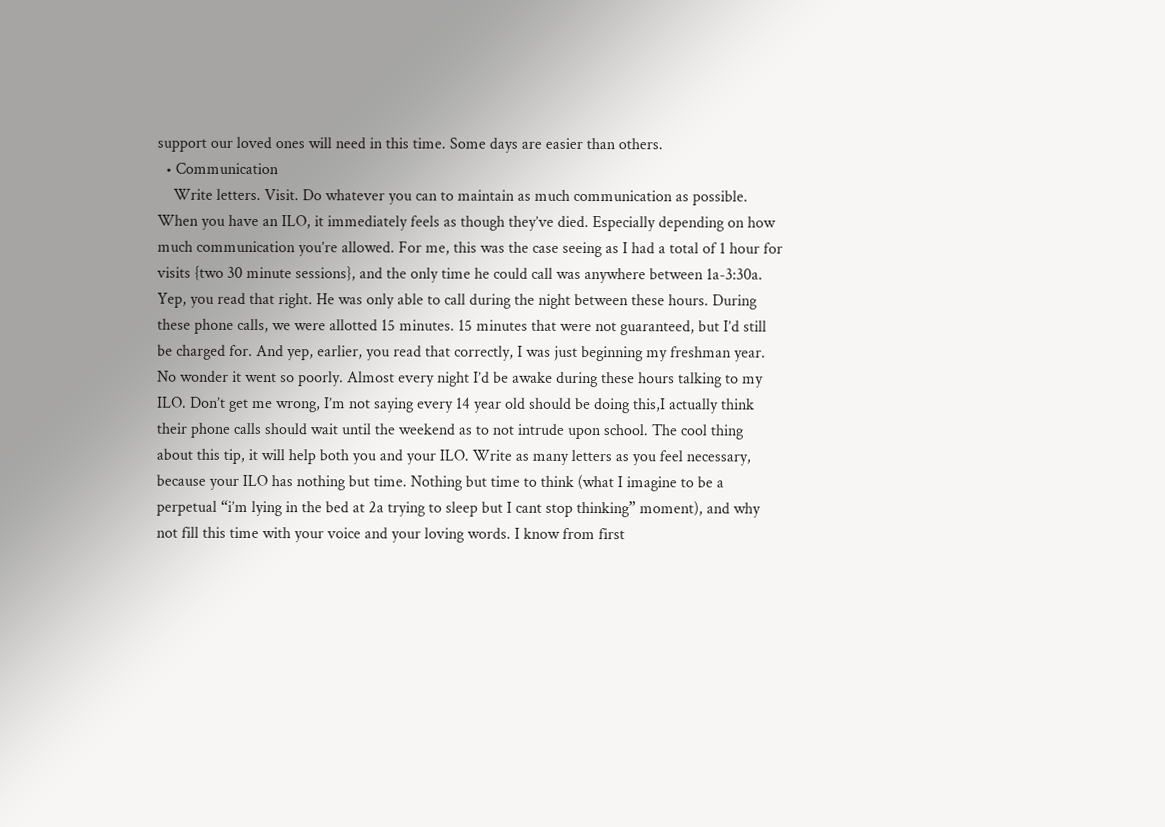support our loved ones will need in this time. Some days are easier than others.
  • Communication
    Write letters. Visit. Do whatever you can to maintain as much communication as possible. When you have an ILO, it immediately feels as though they’ve died. Especially depending on how much communication you’re allowed. For me, this was the case seeing as I had a total of 1 hour for visits {two 30 minute sessions}, and the only time he could call was anywhere between 1a-3:30a. Yep, you read that right. He was only able to call during the night between these hours. During these phone calls, we were allotted 15 minutes. 15 minutes that were not guaranteed, but I’d still be charged for. And yep, earlier, you read that correctly, I was just beginning my freshman year. No wonder it went so poorly. Almost every night I’d be awake during these hours talking to my ILO. Don’t get me wrong, I’m not saying every 14 year old should be doing this,I actually think their phone calls should wait until the weekend as to not intrude upon school. The cool thing about this tip, it will help both you and your ILO. Write as many letters as you feel necessary, because your ILO has nothing but time. Nothing but time to think (what I imagine to be a perpetual “i’m lying in the bed at 2a trying to sleep but I cant stop thinking” moment), and why not fill this time with your voice and your loving words. I know from first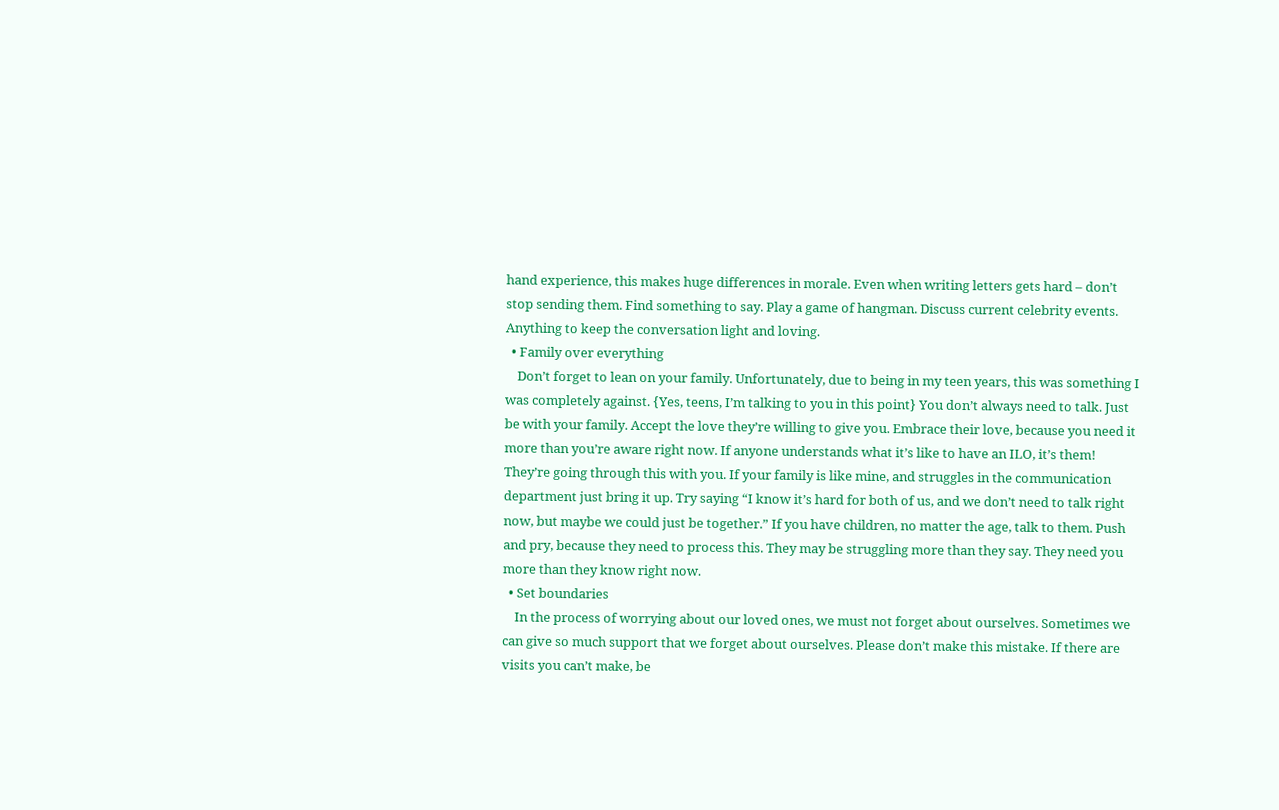hand experience, this makes huge differences in morale. Even when writing letters gets hard – don’t stop sending them. Find something to say. Play a game of hangman. Discuss current celebrity events. Anything to keep the conversation light and loving.
  • Family over everything
    Don’t forget to lean on your family. Unfortunately, due to being in my teen years, this was something I was completely against. {Yes, teens, I’m talking to you in this point} You don’t always need to talk. Just be with your family. Accept the love they’re willing to give you. Embrace their love, because you need it more than you’re aware right now. If anyone understands what it’s like to have an ILO, it’s them! They’re going through this with you. If your family is like mine, and struggles in the communication department just bring it up. Try saying “I know it’s hard for both of us, and we don’t need to talk right now, but maybe we could just be together.” If you have children, no matter the age, talk to them. Push and pry, because they need to process this. They may be struggling more than they say. They need you more than they know right now.
  • Set boundaries
    In the process of worrying about our loved ones, we must not forget about ourselves. Sometimes we can give so much support that we forget about ourselves. Please don’t make this mistake. If there are visits you can’t make, be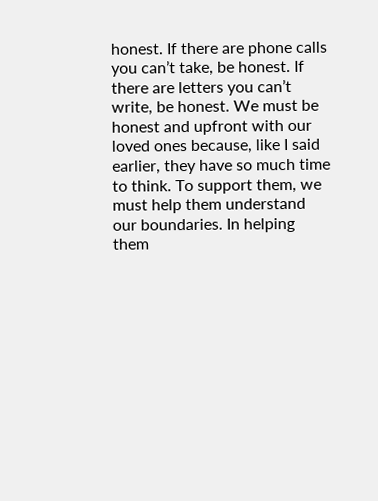honest. If there are phone calls you can’t take, be honest. If there are letters you can’t write, be honest. We must be honest and upfront with our loved ones because, like I said earlier, they have so much time to think. To support them, we must help them understand our boundaries. In helping them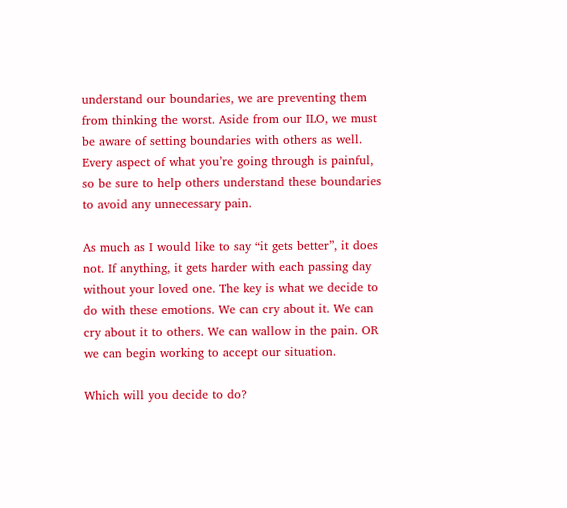understand our boundaries, we are preventing them from thinking the worst. Aside from our ILO, we must be aware of setting boundaries with others as well. Every aspect of what you’re going through is painful, so be sure to help others understand these boundaries to avoid any unnecessary pain.

As much as I would like to say “it gets better”, it does not. If anything, it gets harder with each passing day without your loved one. The key is what we decide to do with these emotions. We can cry about it. We can cry about it to others. We can wallow in the pain. OR we can begin working to accept our situation.

Which will you decide to do?